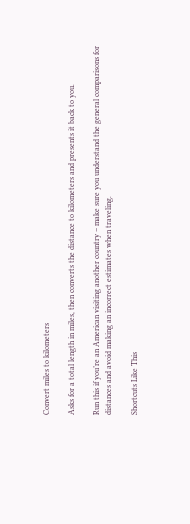Convert miles to kilometers

Asks for a total length in miles, then converts the distance to kilometers and presents it back to you.

Run this if you’re an American visiting another country – make sure you understand the general comparisons for distances and avoid making an incorrect estimates when traveling.

Shortcuts Like This